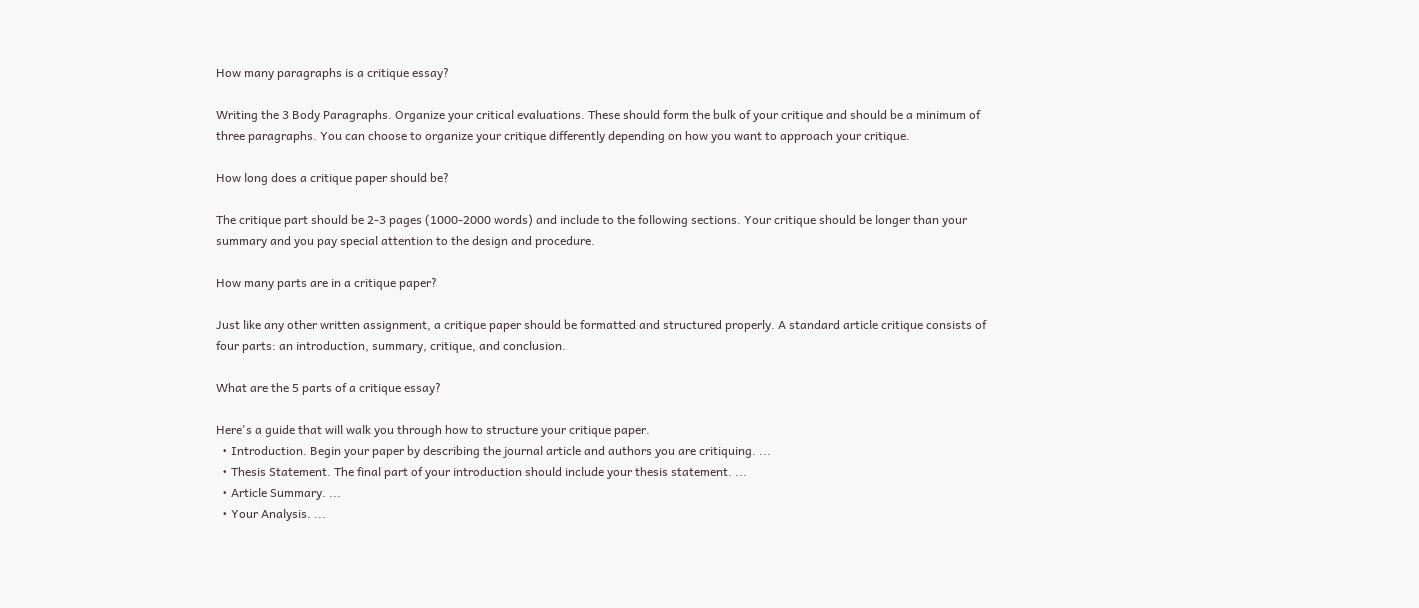How many paragraphs is a critique essay?

Writing the 3 Body Paragraphs. Organize your critical evaluations. These should form the bulk of your critique and should be a minimum of three paragraphs. You can choose to organize your critique differently depending on how you want to approach your critique.

How long does a critique paper should be?

The critique part should be 2-3 pages (1000-2000 words) and include to the following sections. Your critique should be longer than your summary and you pay special attention to the design and procedure.

How many parts are in a critique paper?

Just like any other written assignment, a critique paper should be formatted and structured properly. A standard article critique consists of four parts: an introduction, summary, critique, and conclusion.

What are the 5 parts of a critique essay?

Here's a guide that will walk you through how to structure your critique paper.
  • Introduction. Begin your paper by describing the journal article and authors you are critiquing. ...
  • Thesis Statement. The final part of your introduction should include your thesis statement. ...
  • Article Summary. ...
  • Your Analysis. ...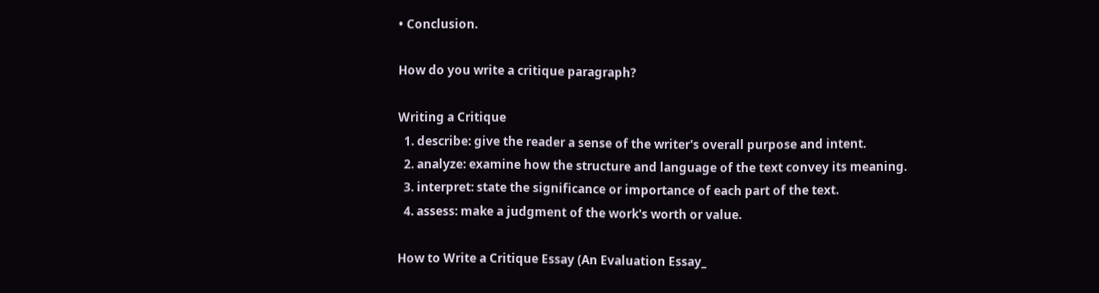• Conclusion.

How do you write a critique paragraph?

Writing a Critique
  1. describe: give the reader a sense of the writer's overall purpose and intent.
  2. analyze: examine how the structure and language of the text convey its meaning.
  3. interpret: state the significance or importance of each part of the text.
  4. assess: make a judgment of the work's worth or value.

How to Write a Critique Essay (An Evaluation Essay_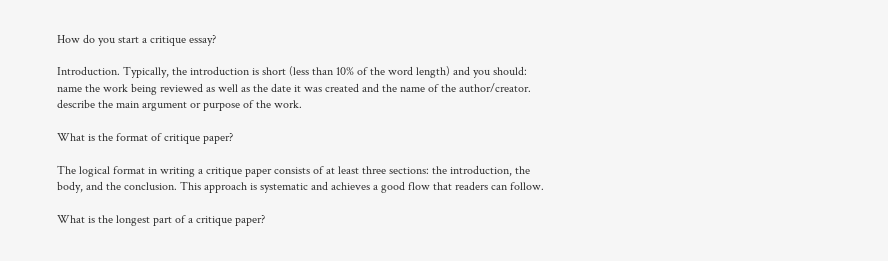How do you start a critique essay?

Introduction. Typically, the introduction is short (less than 10% of the word length) and you should: name the work being reviewed as well as the date it was created and the name of the author/creator. describe the main argument or purpose of the work.

What is the format of critique paper?

The logical format in writing a critique paper consists of at least three sections: the introduction, the body, and the conclusion. This approach is systematic and achieves a good flow that readers can follow.

What is the longest part of a critique paper?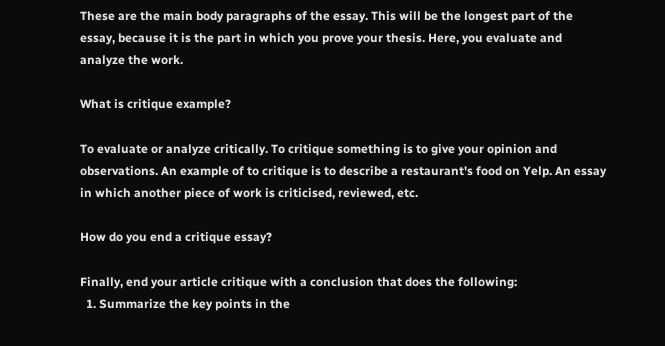These are the main body paragraphs of the essay. This will be the longest part of the essay, because it is the part in which you prove your thesis. Here, you evaluate and analyze the work.

What is critique example?

To evaluate or analyze critically. To critique something is to give your opinion and observations. An example of to critique is to describe a restaurant's food on Yelp. An essay in which another piece of work is criticised, reviewed, etc.

How do you end a critique essay?

Finally, end your article critique with a conclusion that does the following:
  1. Summarize the key points in the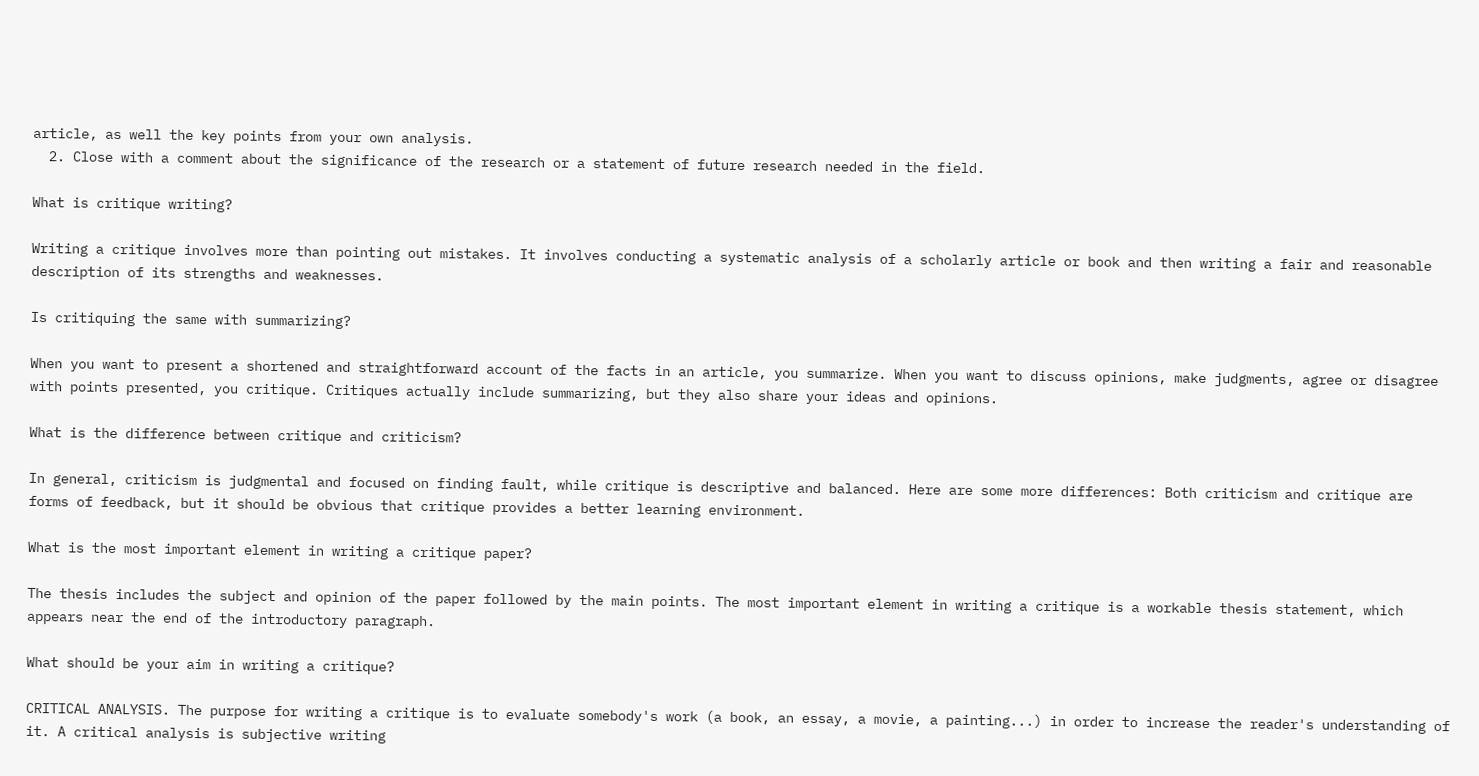article, as well the key points from your own analysis.
  2. Close with a comment about the significance of the research or a statement of future research needed in the field.

What is critique writing?

Writing a critique involves more than pointing out mistakes. It involves conducting a systematic analysis of a scholarly article or book and then writing a fair and reasonable description of its strengths and weaknesses.

Is critiquing the same with summarizing?

When you want to present a shortened and straightforward account of the facts in an article, you summarize. When you want to discuss opinions, make judgments, agree or disagree with points presented, you critique. Critiques actually include summarizing, but they also share your ideas and opinions.

What is the difference between critique and criticism?

In general, criticism is judgmental and focused on finding fault, while critique is descriptive and balanced. Here are some more differences: Both criticism and critique are forms of feedback, but it should be obvious that critique provides a better learning environment.

What is the most important element in writing a critique paper?

The thesis includes the subject and opinion of the paper followed by the main points. The most important element in writing a critique is a workable thesis statement, which appears near the end of the introductory paragraph.

What should be your aim in writing a critique?

CRITICAL ANALYSIS. The purpose for writing a critique is to evaluate somebody's work (a book, an essay, a movie, a painting...) in order to increase the reader's understanding of it. A critical analysis is subjective writing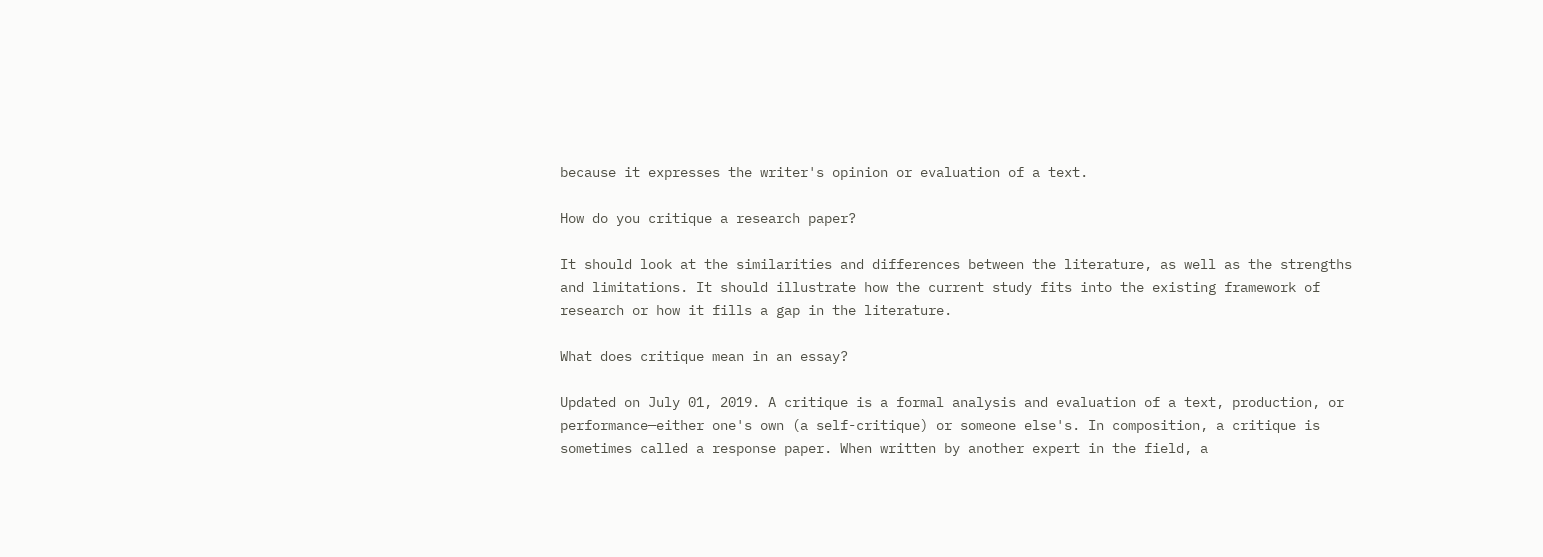because it expresses the writer's opinion or evaluation of a text.

How do you critique a research paper?

It should look at the similarities and differences between the literature, as well as the strengths and limitations. It should illustrate how the current study fits into the existing framework of research or how it fills a gap in the literature.

What does critique mean in an essay?

Updated on July 01, 2019. A critique is a formal analysis and evaluation of a text, production, or performance—either one's own (a self-critique) or someone else's. In composition, a critique is sometimes called a response paper. When written by another expert in the field, a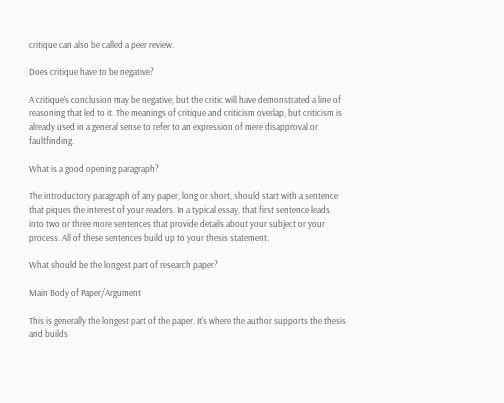critique can also be called a peer review.

Does critique have to be negative?

A critique's conclusion may be negative, but the critic will have demonstrated a line of reasoning that led to it. The meanings of critique and criticism overlap, but criticism is already used in a general sense to refer to an expression of mere disapproval or faultfinding.

What is a good opening paragraph?

The introductory paragraph of any paper, long or short, should start with a sentence that piques the interest of your readers. In a typical essay, that first sentence leads into two or three more sentences that provide details about your subject or your process. All of these sentences build up to your thesis statement.

What should be the longest part of research paper?

Main Body of Paper/Argument

This is generally the longest part of the paper. It's where the author supports the thesis and builds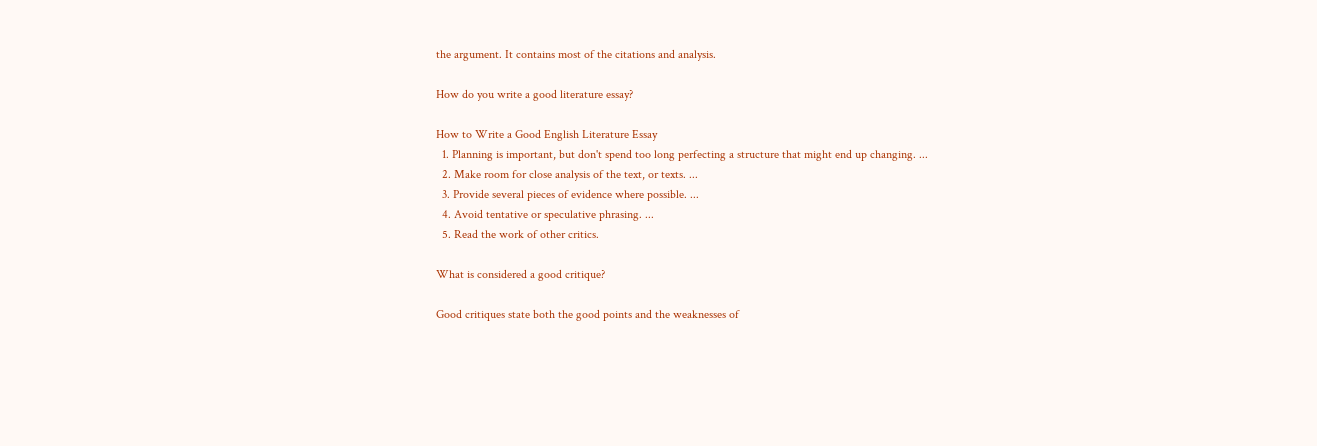the argument. It contains most of the citations and analysis.

How do you write a good literature essay?

How to Write a Good English Literature Essay
  1. Planning is important, but don't spend too long perfecting a structure that might end up changing. ...
  2. Make room for close analysis of the text, or texts. ...
  3. Provide several pieces of evidence where possible. ...
  4. Avoid tentative or speculative phrasing. ...
  5. Read the work of other critics.

What is considered a good critique?

Good critiques state both the good points and the weaknesses of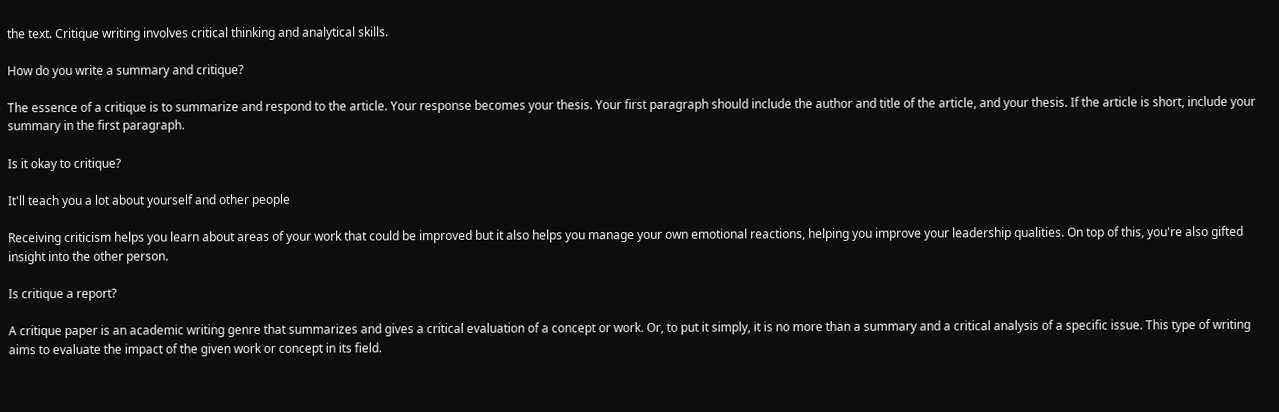the text. Critique writing involves critical thinking and analytical skills.

How do you write a summary and critique?

The essence of a critique is to summarize and respond to the article. Your response becomes your thesis. Your first paragraph should include the author and title of the article, and your thesis. If the article is short, include your summary in the first paragraph.

Is it okay to critique?

It'll teach you a lot about yourself and other people

Receiving criticism helps you learn about areas of your work that could be improved but it also helps you manage your own emotional reactions, helping you improve your leadership qualities. On top of this, you're also gifted insight into the other person.

Is critique a report?

A critique paper is an academic writing genre that summarizes and gives a critical evaluation of a concept or work. Or, to put it simply, it is no more than a summary and a critical analysis of a specific issue. This type of writing aims to evaluate the impact of the given work or concept in its field.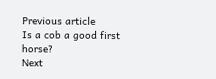Previous article
Is a cob a good first horse?
Next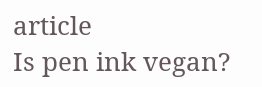article
Is pen ink vegan?